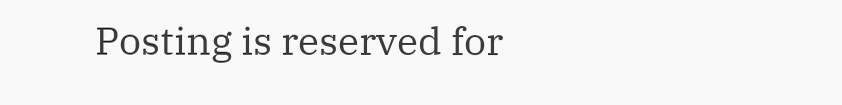Posting is reserved for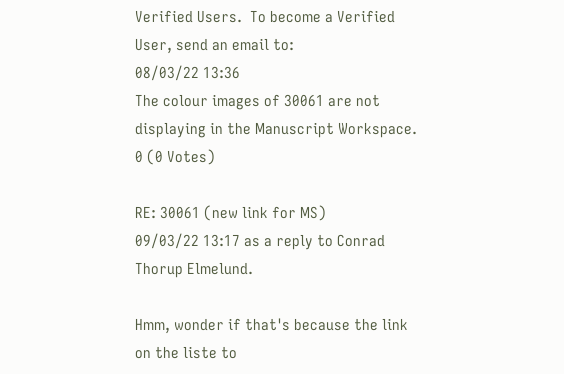Verified Users.  To become a Verified User, send an email to:
08/03/22 13:36
The colour images of 30061 are not displaying in the Manuscript Workspace.
0 (0 Votes)

RE: 30061 (new link for MS)
09/03/22 13:17 as a reply to Conrad Thorup Elmelund.

Hmm, wonder if that's because the link on the liste to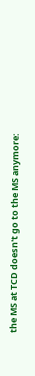the MS at TCD doesn't go to the MS anymore: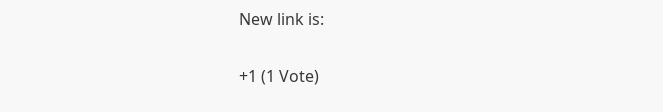New link is:

+1 (1 Vote)